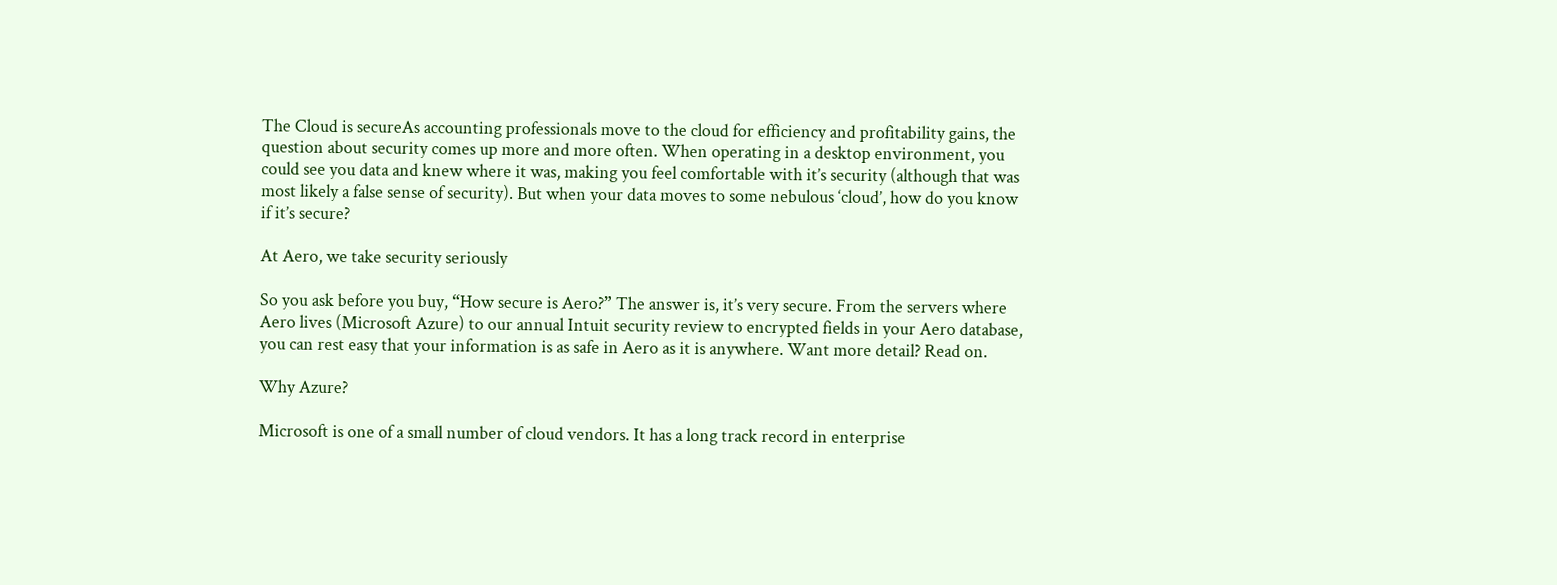The Cloud is secureAs accounting professionals move to the cloud for efficiency and profitability gains, the question about security comes up more and more often. When operating in a desktop environment, you could see you data and knew where it was, making you feel comfortable with it’s security (although that was most likely a false sense of security). But when your data moves to some nebulous ‘cloud’, how do you know if it’s secure?

At Aero, we take security seriously

So you ask before you buy, “How secure is Aero?” The answer is, it’s very secure. From the servers where Aero lives (Microsoft Azure) to our annual Intuit security review to encrypted fields in your Aero database, you can rest easy that your information is as safe in Aero as it is anywhere. Want more detail? Read on.

Why Azure?

Microsoft is one of a small number of cloud vendors. It has a long track record in enterprise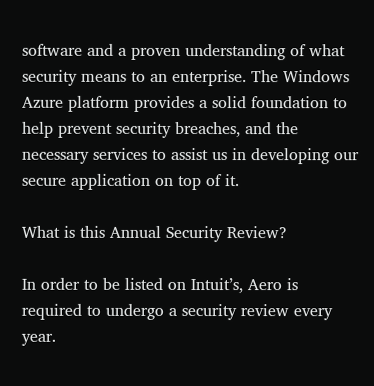software and a proven understanding of what security means to an enterprise. The Windows Azure platform provides a solid foundation to help prevent security breaches, and the necessary services to assist us in developing our secure application on top of it.

What is this Annual Security Review?

In order to be listed on Intuit’s, Aero is required to undergo a security review every year.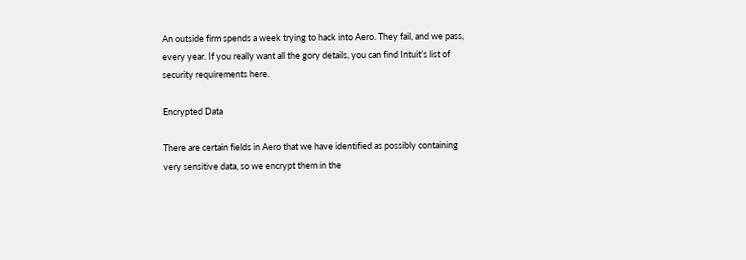An outside firm spends a week trying to hack into Aero. They fail, and we pass, every year. If you really want all the gory details, you can find Intuit’s list of security requirements here.

Encrypted Data

There are certain fields in Aero that we have identified as possibly containing very sensitive data, so we encrypt them in the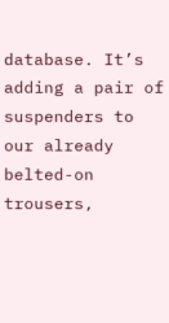database. It’s adding a pair of suspenders to our already belted-on trousers,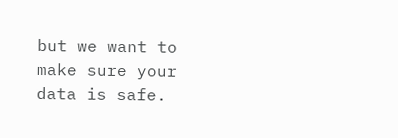but we want to make sure your data is safe.